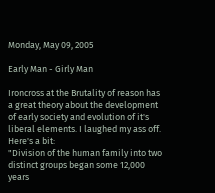Monday, May 09, 2005

Early Man - Girly Man

Ironcross at the Brutality of reason has a great theory about the development of early society and evolution of it's liberal elements. I laughed my ass off. Here's a bit:
"Division of the human family into two distinct groups began some 12,000 years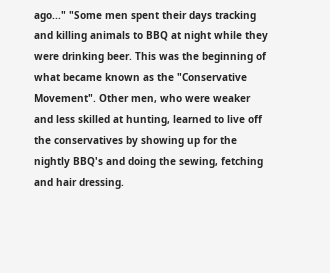ago..." "Some men spent their days tracking and killing animals to BBQ at night while they were drinking beer. This was the beginning of what became known as the "Conservative Movement". Other men, who were weaker and less skilled at hunting, learned to live off the conservatives by showing up for the nightly BBQ's and doing the sewing, fetching and hair dressing.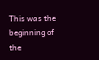This was the beginning of the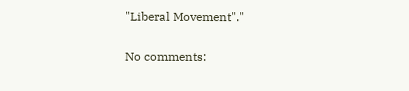"Liberal Movement"."

No comments: